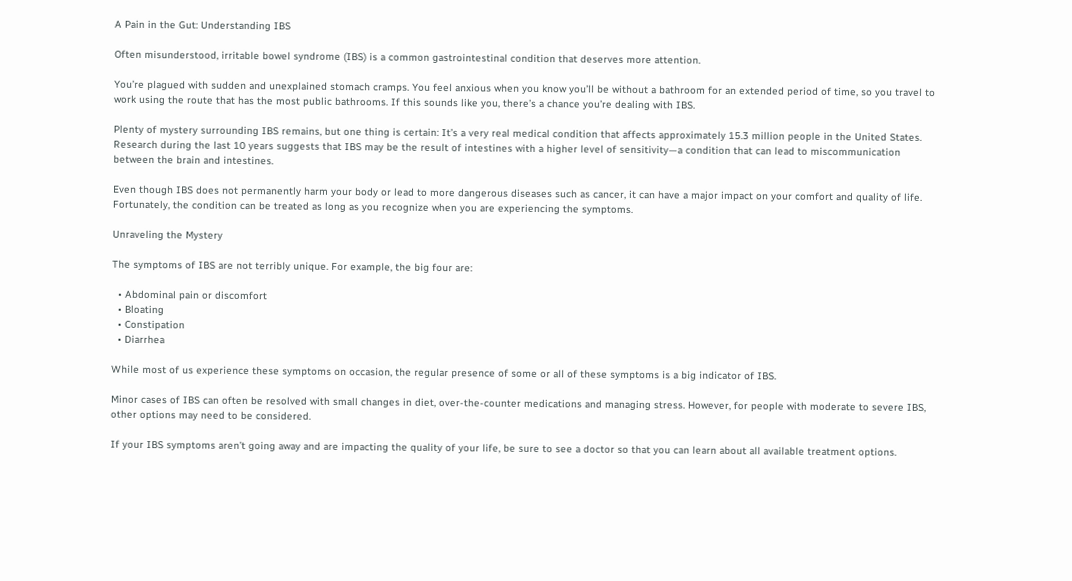A Pain in the Gut: Understanding IBS

Often misunderstood, irritable bowel syndrome (IBS) is a common gastrointestinal condition that deserves more attention.

You’re plagued with sudden and unexplained stomach cramps. You feel anxious when you know you’ll be without a bathroom for an extended period of time, so you travel to work using the route that has the most public bathrooms. If this sounds like you, there’s a chance you’re dealing with IBS.

Plenty of mystery surrounding IBS remains, but one thing is certain: It’s a very real medical condition that affects approximately 15.3 million people in the United States. Research during the last 10 years suggests that IBS may be the result of intestines with a higher level of sensitivity—a condition that can lead to miscommunication between the brain and intestines.

Even though IBS does not permanently harm your body or lead to more dangerous diseases such as cancer, it can have a major impact on your comfort and quality of life. Fortunately, the condition can be treated as long as you recognize when you are experiencing the symptoms.

Unraveling the Mystery

The symptoms of IBS are not terribly unique. For example, the big four are:

  • Abdominal pain or discomfort
  • Bloating
  • Constipation
  • Diarrhea

While most of us experience these symptoms on occasion, the regular presence of some or all of these symptoms is a big indicator of IBS.

Minor cases of IBS can often be resolved with small changes in diet, over-the-counter medications and managing stress. However, for people with moderate to severe IBS, other options may need to be considered.

If your IBS symptoms aren’t going away and are impacting the quality of your life, be sure to see a doctor so that you can learn about all available treatment options.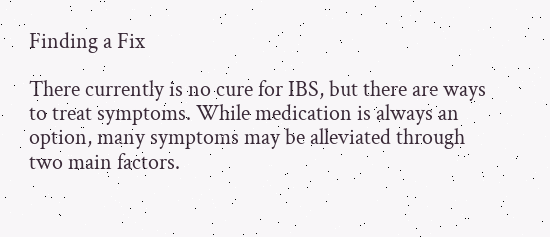Finding a Fix

There currently is no cure for IBS, but there are ways to treat symptoms. While medication is always an option, many symptoms may be alleviated through two main factors.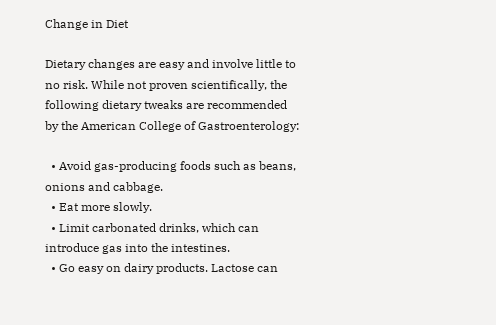Change in Diet

Dietary changes are easy and involve little to no risk. While not proven scientifically, the following dietary tweaks are recommended by the American College of Gastroenterology:

  • Avoid gas-producing foods such as beans, onions and cabbage.
  • Eat more slowly.
  • Limit carbonated drinks, which can introduce gas into the intestines.
  • Go easy on dairy products. Lactose can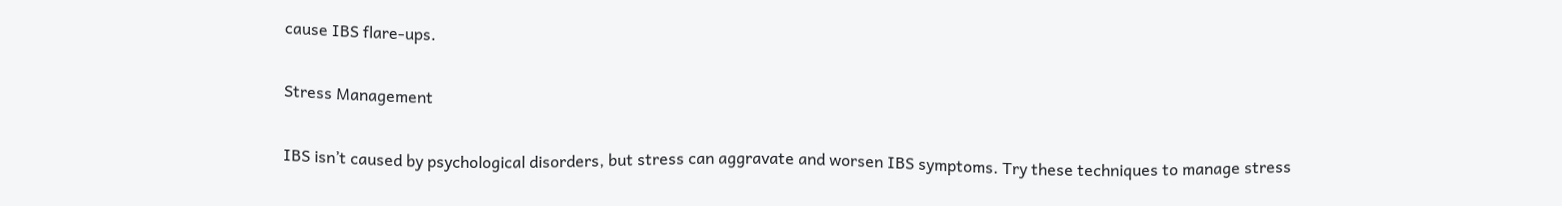cause IBS flare-ups.

Stress Management

IBS isn’t caused by psychological disorders, but stress can aggravate and worsen IBS symptoms. Try these techniques to manage stress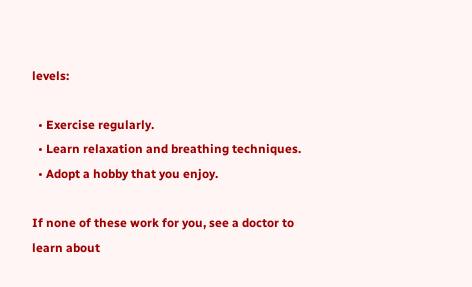levels:

  • Exercise regularly.
  • Learn relaxation and breathing techniques.
  • Adopt a hobby that you enjoy.

If none of these work for you, see a doctor to learn about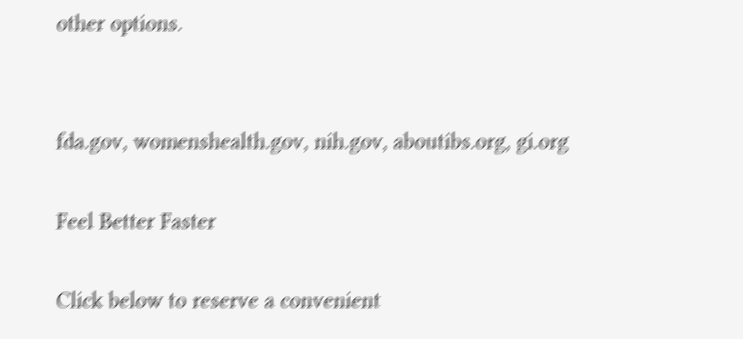other options.


fda.gov, womenshealth.gov, nih.gov, aboutibs.org, gi.org

Feel Better Faster

Click below to reserve a convenient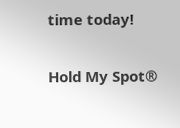time today!

Hold My Spot®